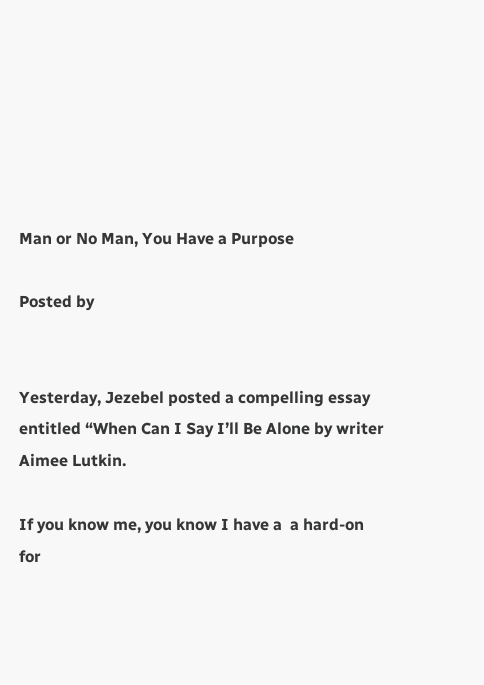Man or No Man, You Have a Purpose

Posted by


Yesterday, Jezebel posted a compelling essay  entitled “When Can I Say I’ll Be Alone by writer Aimee Lutkin.

If you know me, you know I have a  a hard-on for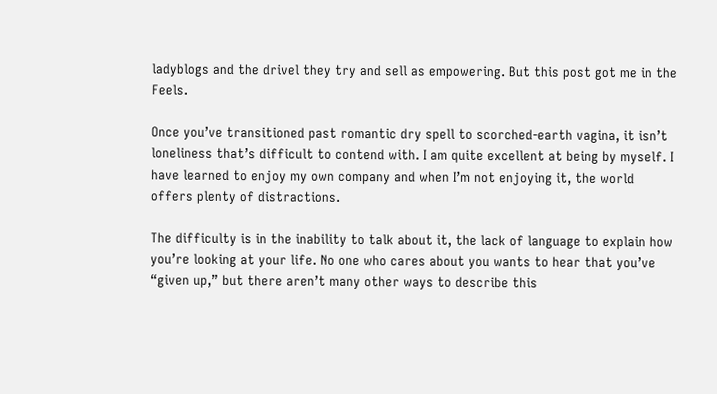ladyblogs and the drivel they try and sell as empowering. But this post got me in the Feels.

Once you’ve transitioned past romantic dry spell to scorched-earth vagina, it isn’t loneliness that’s difficult to contend with. I am quite excellent at being by myself. I have learned to enjoy my own company and when I’m not enjoying it, the world offers plenty of distractions.

The difficulty is in the inability to talk about it, the lack of language to explain how you’re looking at your life. No one who cares about you wants to hear that you’ve “given up,” but there aren’t many other ways to describe this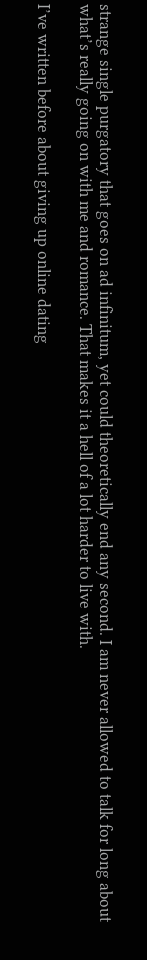strange single purgatory that goes on ad infinitum, yet could theoretically end any second. I am never allowed to talk for long about what’s really going on with me and romance. That makes it a hell of a lot harder to live with.

I’ve written before about giving up online dating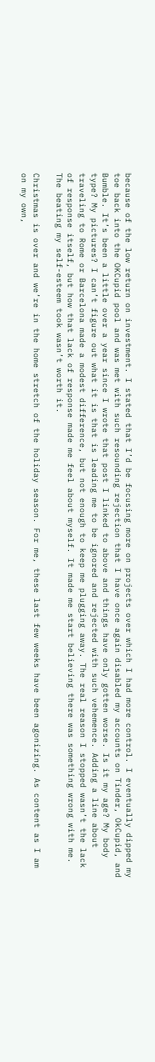because of the low return on investment. I stated that I’d be focusing more on projects over which I had more control. I eventually dipped my toe back into the OKCupid pool and was met with such resounding rejection that I have once again disabled my accounts on Tinder, OkCupid, and Bumble. It’s been a little over a year since I wrote that post I linked to above and things have only gotten worse. Is it my age? My body type? My pictures? I can’t figure out what it is that is leading me to be ignored and rejected with such vehemence. Adding a line about traveling to Rome or Barcelona made a modest difference, but not enough to keep me plugging away. The real reason I stopped wasn’t the lack of response itself, but how that lack of response made me feel about myself. It made me start believing there was something wrong with me. The beating my self-esteem took wasn’t worth it.

Christmas is over and we’re in the home stretch of the holiday season. For me, these last few weeks have been agonizing. As content as I am on my own,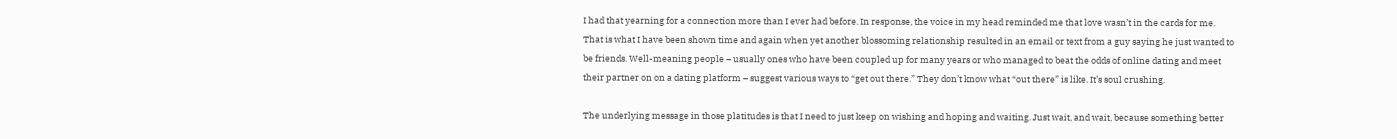I had that yearning for a connection more than I ever had before. In response, the voice in my head reminded me that love wasn’t in the cards for me.  That is what I have been shown time and again when yet another blossoming relationship resulted in an email or text from a guy saying he just wanted to be friends. Well-meaning people – usually ones who have been coupled up for many years or who managed to beat the odds of online dating and meet their partner on on a dating platform – suggest various ways to “get out there.” They don’t know what “out there” is like. It’s soul crushing.

The underlying message in those platitudes is that I need to just keep on wishing and hoping and waiting. Just wait, and wait, because something better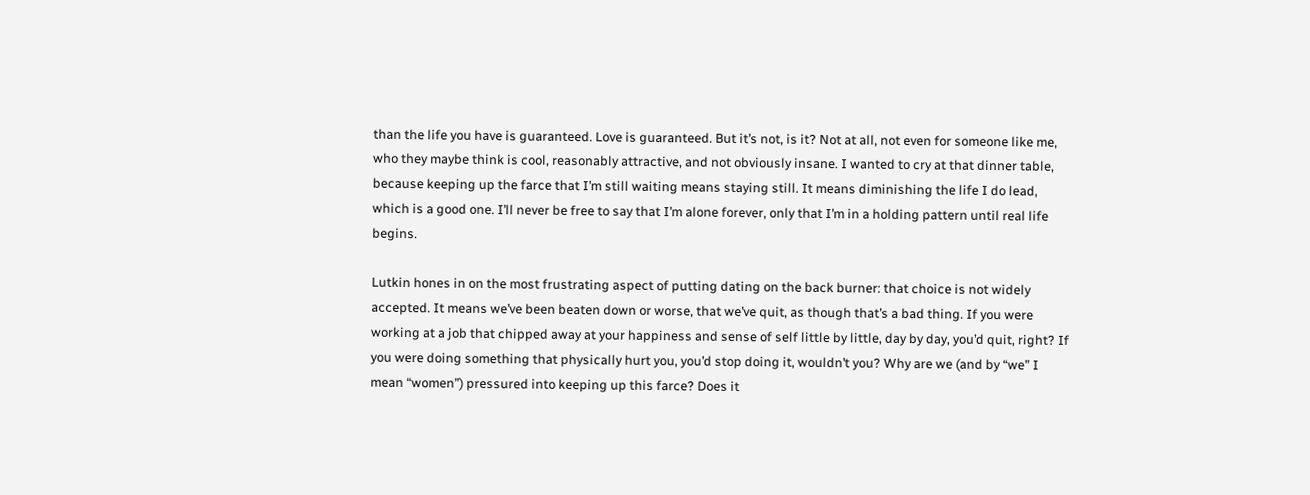than the life you have is guaranteed. Love is guaranteed. But it’s not, is it? Not at all, not even for someone like me, who they maybe think is cool, reasonably attractive, and not obviously insane. I wanted to cry at that dinner table, because keeping up the farce that I’m still waiting means staying still. It means diminishing the life I do lead, which is a good one. I’ll never be free to say that I’m alone forever, only that I’m in a holding pattern until real life begins.

Lutkin hones in on the most frustrating aspect of putting dating on the back burner: that choice is not widely accepted. It means we’ve been beaten down or worse, that we’ve quit, as though that’s a bad thing. If you were working at a job that chipped away at your happiness and sense of self little by little, day by day, you’d quit, right? If you were doing something that physically hurt you, you’d stop doing it, wouldn’t you? Why are we (and by “we” I mean “women”) pressured into keeping up this farce? Does it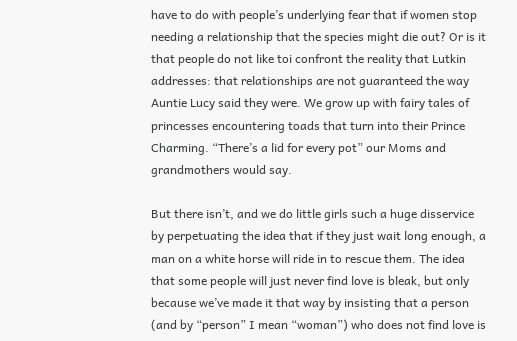have to do with people’s underlying fear that if women stop needing a relationship that the species might die out? Or is it that people do not like toi confront the reality that Lutkin addresses: that relationships are not guaranteed the way Auntie Lucy said they were. We grow up with fairy tales of princesses encountering toads that turn into their Prince Charming. “There’s a lid for every pot” our Moms and grandmothers would say.

But there isn’t, and we do little girls such a huge disservice by perpetuating the idea that if they just wait long enough, a man on a white horse will ride in to rescue them. The idea that some people will just never find love is bleak, but only because we’ve made it that way by insisting that a person (and by “person” I mean “woman”) who does not find love is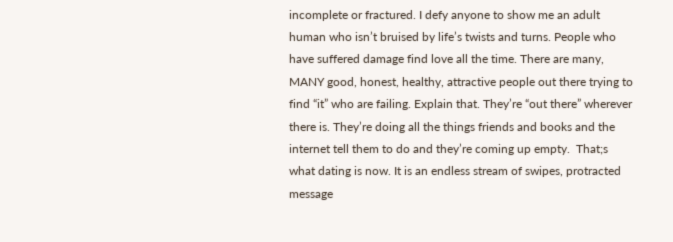incomplete or fractured. I defy anyone to show me an adult human who isn’t bruised by life’s twists and turns. People who have suffered damage find love all the time. There are many, MANY good, honest, healthy, attractive people out there trying to find “it” who are failing. Explain that. They’re “out there” wherever there is. They’re doing all the things friends and books and the internet tell them to do and they’re coming up empty.  That;s what dating is now. It is an endless stream of swipes, protracted message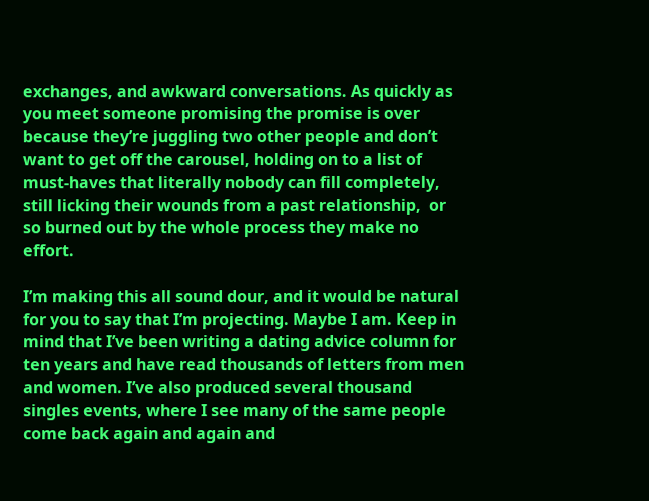exchanges, and awkward conversations. As quickly as you meet someone promising the promise is over because they’re juggling two other people and don’t want to get off the carousel, holding on to a list of must-haves that literally nobody can fill completely, still licking their wounds from a past relationship,  or so burned out by the whole process they make no effort.

I’m making this all sound dour, and it would be natural for you to say that I’m projecting. Maybe I am. Keep in mind that I’ve been writing a dating advice column for ten years and have read thousands of letters from men and women. I’ve also produced several thousand singles events, where I see many of the same people come back again and again and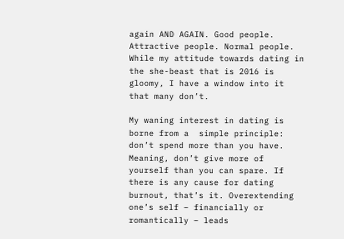again AND AGAIN. Good people. Attractive people. Normal people. While my attitude towards dating in the she-beast that is 2016 is gloomy, I have a window into it that many don’t.

My waning interest in dating is borne from a  simple principle: don’t spend more than you have. Meaning, don’t give more of yourself than you can spare. If there is any cause for dating burnout, that’s it. Overextending one’s self – financially or romantically – leads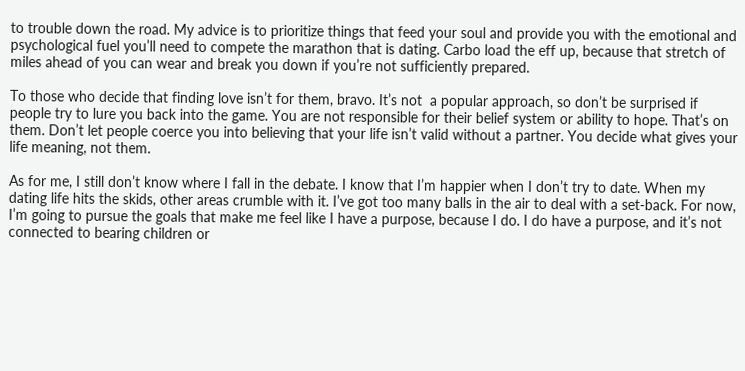to trouble down the road. My advice is to prioritize things that feed your soul and provide you with the emotional and psychological fuel you’ll need to compete the marathon that is dating. Carbo load the eff up, because that stretch of miles ahead of you can wear and break you down if you’re not sufficiently prepared.

To those who decide that finding love isn’t for them, bravo. It’s not  a popular approach, so don’t be surprised if people try to lure you back into the game. You are not responsible for their belief system or ability to hope. That’s on them. Don’t let people coerce you into believing that your life isn’t valid without a partner. You decide what gives your life meaning, not them.

As for me, I still don’t know where I fall in the debate. I know that I’m happier when I don’t try to date. When my dating life hits the skids, other areas crumble with it. I’ve got too many balls in the air to deal with a set-back. For now, I’m going to pursue the goals that make me feel like I have a purpose, because I do. I do have a purpose, and it’s not connected to bearing children or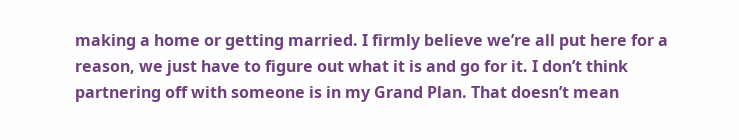making a home or getting married. I firmly believe we’re all put here for a reason, we just have to figure out what it is and go for it. I don’t think partnering off with someone is in my Grand Plan. That doesn’t mean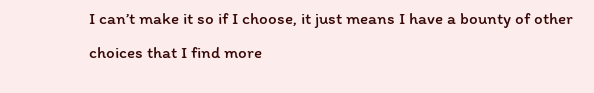I can’t make it so if I choose, it just means I have a bounty of other choices that I find more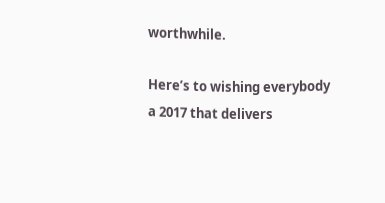worthwhile.

Here’s to wishing everybody a 2017 that delivers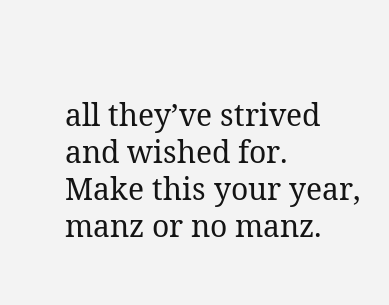all they’ve strived and wished for. Make this your year, manz or no manz.